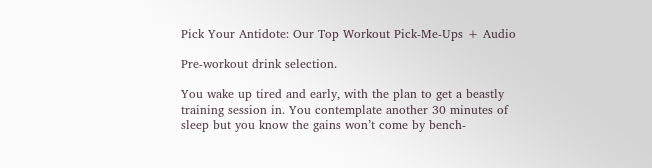Pick Your Antidote: Our Top Workout Pick-Me-Ups + Audio

Pre-workout drink selection.

You wake up tired and early, with the plan to get a beastly training session in. You contemplate another 30 minutes of sleep but you know the gains won’t come by bench-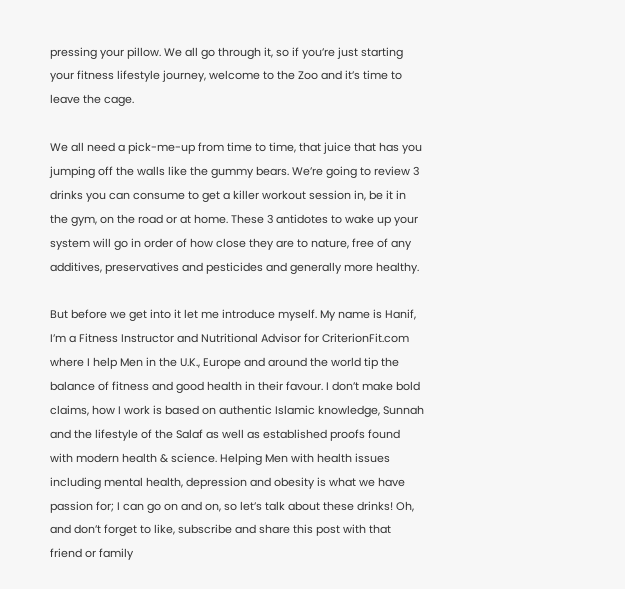pressing your pillow. We all go through it, so if you’re just starting your fitness lifestyle journey, welcome to the Zoo and it’s time to leave the cage.

We all need a pick-me-up from time to time, that juice that has you jumping off the walls like the gummy bears. We’re going to review 3 drinks you can consume to get a killer workout session in, be it in the gym, on the road or at home. These 3 antidotes to wake up your system will go in order of how close they are to nature, free of any additives, preservatives and pesticides and generally more healthy.

But before we get into it let me introduce myself. My name is Hanif, I’m a Fitness Instructor and Nutritional Advisor for CriterionFit.com where I help Men in the U.K., Europe and around the world tip the balance of fitness and good health in their favour. I don’t make bold claims, how I work is based on authentic Islamic knowledge, Sunnah and the lifestyle of the Salaf as well as established proofs found with modern health & science. Helping Men with health issues including mental health, depression and obesity is what we have passion for; I can go on and on, so let’s talk about these drinks! Oh, and don’t forget to like, subscribe and share this post with that friend or family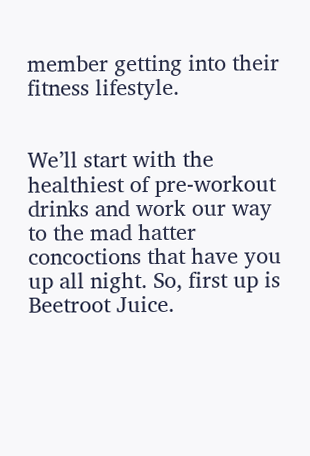member getting into their fitness lifestyle.


We’ll start with the healthiest of pre-workout drinks and work our way to the mad hatter concoctions that have you up all night. So, first up is Beetroot Juice.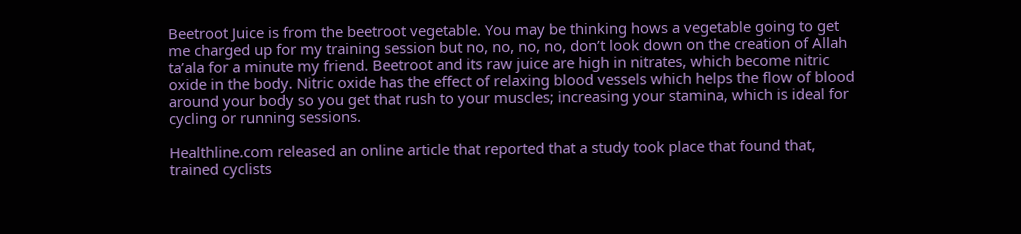Beetroot Juice is from the beetroot vegetable. You may be thinking hows a vegetable going to get me charged up for my training session but no, no, no, no, don’t look down on the creation of Allah ta’ala for a minute my friend. Beetroot and its raw juice are high in nitrates, which become nitric oxide in the body. Nitric oxide has the effect of relaxing blood vessels which helps the flow of blood around your body so you get that rush to your muscles; increasing your stamina, which is ideal for cycling or running sessions.

Healthline.com released an online article that reported that a study took place that found that, trained cyclists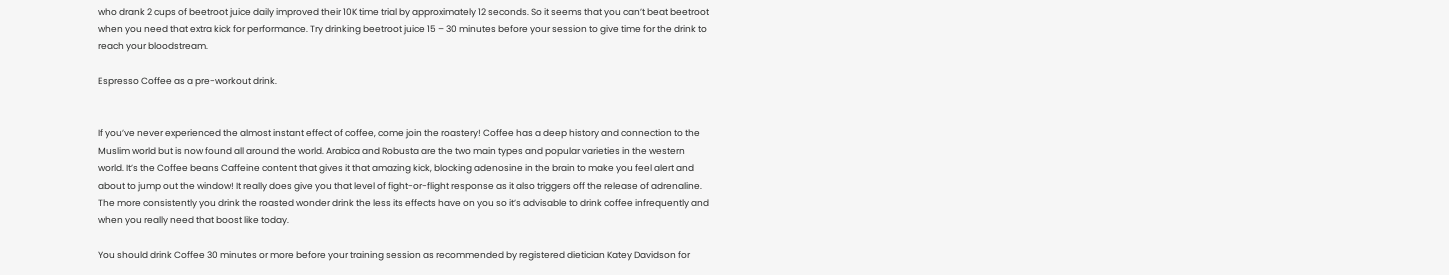who drank 2 cups of beetroot juice daily improved their 10K time trial by approximately 12 seconds. So it seems that you can’t beat beetroot when you need that extra kick for performance. Try drinking beetroot juice 15 – 30 minutes before your session to give time for the drink to reach your bloodstream.

Espresso Coffee as a pre-workout drink.


If you’ve never experienced the almost instant effect of coffee, come join the roastery! Coffee has a deep history and connection to the Muslim world but is now found all around the world. Arabica and Robusta are the two main types and popular varieties in the western world. It’s the Coffee beans Caffeine content that gives it that amazing kick, blocking adenosine in the brain to make you feel alert and about to jump out the window! It really does give you that level of fight-or-flight response as it also triggers off the release of adrenaline. The more consistently you drink the roasted wonder drink the less its effects have on you so it’s advisable to drink coffee infrequently and when you really need that boost like today.

You should drink Coffee 30 minutes or more before your training session as recommended by registered dietician Katey Davidson for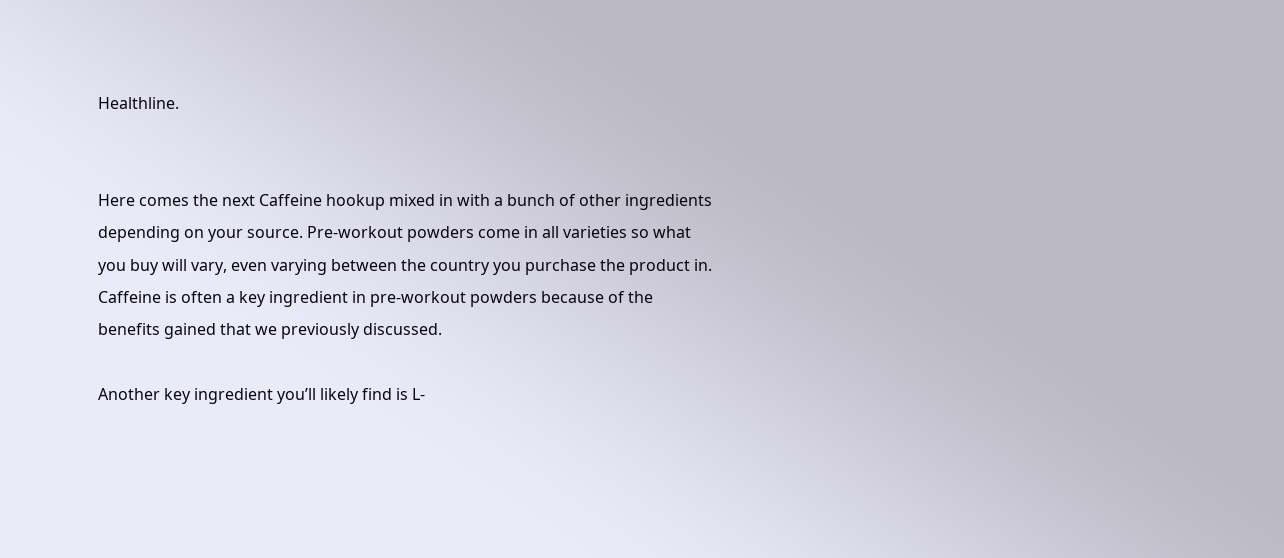Healthline.


Here comes the next Caffeine hookup mixed in with a bunch of other ingredients depending on your source. Pre-workout powders come in all varieties so what you buy will vary, even varying between the country you purchase the product in. Caffeine is often a key ingredient in pre-workout powders because of the benefits gained that we previously discussed.

Another key ingredient you’ll likely find is L-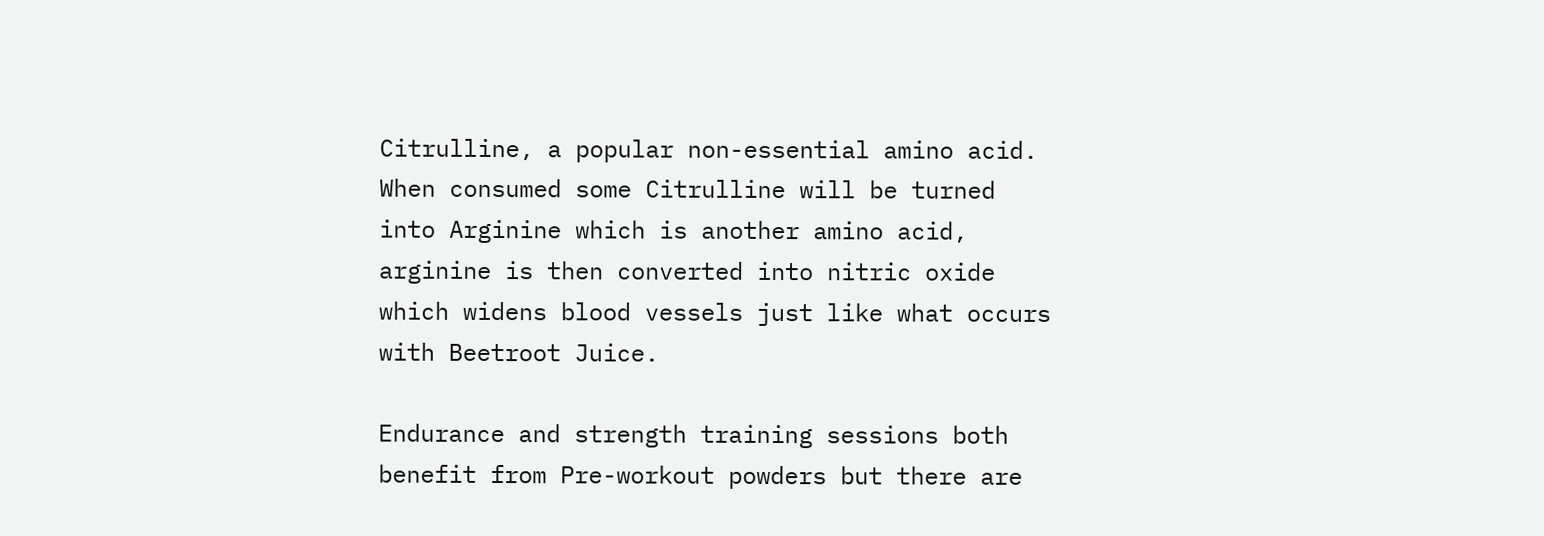Citrulline, a popular non-essential amino acid. When consumed some Citrulline will be turned into Arginine which is another amino acid, arginine is then converted into nitric oxide which widens blood vessels just like what occurs with Beetroot Juice.

Endurance and strength training sessions both benefit from Pre-workout powders but there are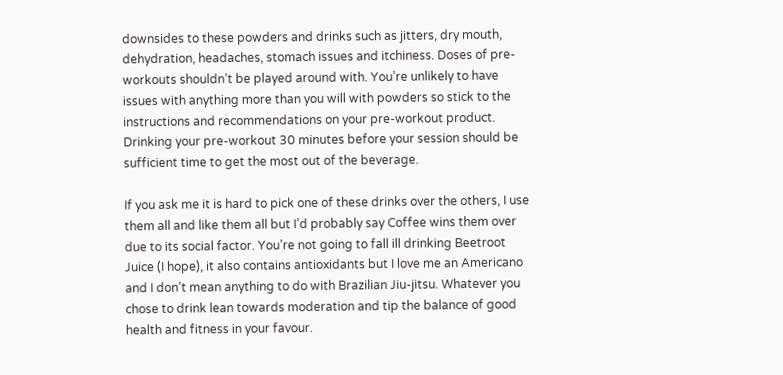downsides to these powders and drinks such as jitters, dry mouth, dehydration, headaches, stomach issues and itchiness. Doses of pre-workouts shouldn’t be played around with. You’re unlikely to have issues with anything more than you will with powders so stick to the instructions and recommendations on your pre-workout product. Drinking your pre-workout 30 minutes before your session should be sufficient time to get the most out of the beverage.

If you ask me it is hard to pick one of these drinks over the others, I use them all and like them all but I’d probably say Coffee wins them over due to its social factor. You’re not going to fall ill drinking Beetroot Juice (I hope), it also contains antioxidants but I love me an Americano and I don’t mean anything to do with Brazilian Jiu-jitsu. Whatever you chose to drink lean towards moderation and tip the balance of good health and fitness in your favour.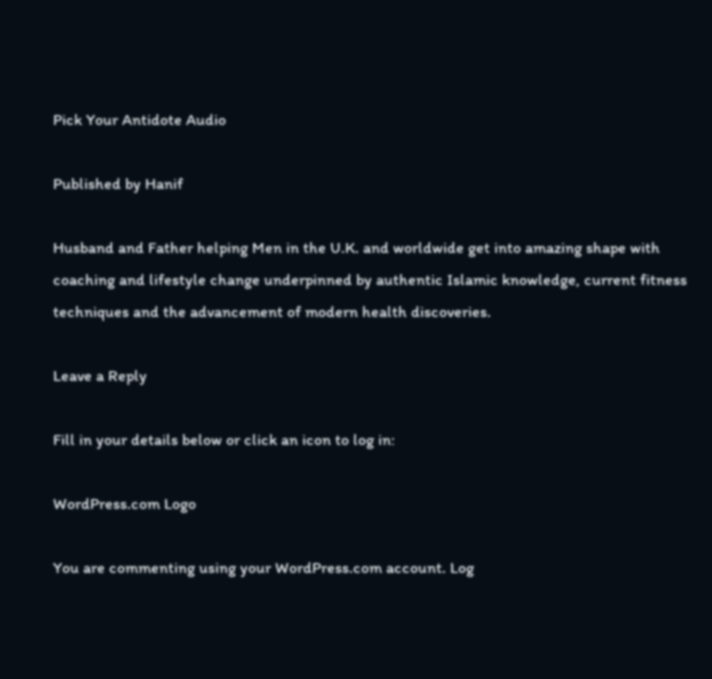Pick Your Antidote Audio

Published by Hanif

Husband and Father helping Men in the U.K. and worldwide get into amazing shape with coaching and lifestyle change underpinned by authentic Islamic knowledge, current fitness techniques and the advancement of modern health discoveries.

Leave a Reply

Fill in your details below or click an icon to log in:

WordPress.com Logo

You are commenting using your WordPress.com account. Log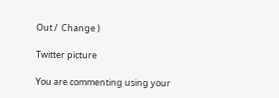Out /  Change )

Twitter picture

You are commenting using your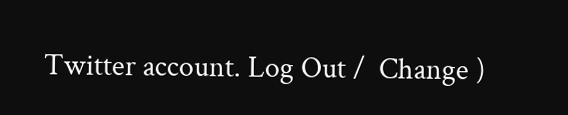Twitter account. Log Out /  Change )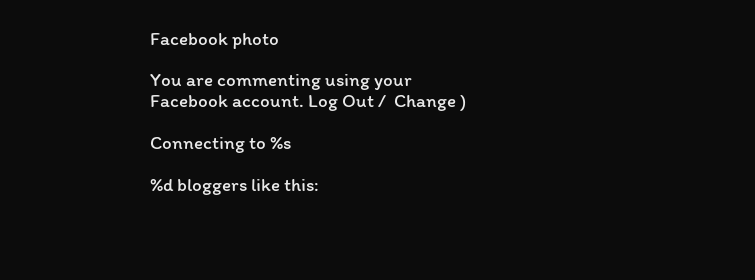Facebook photo

You are commenting using your Facebook account. Log Out /  Change )

Connecting to %s

%d bloggers like this: